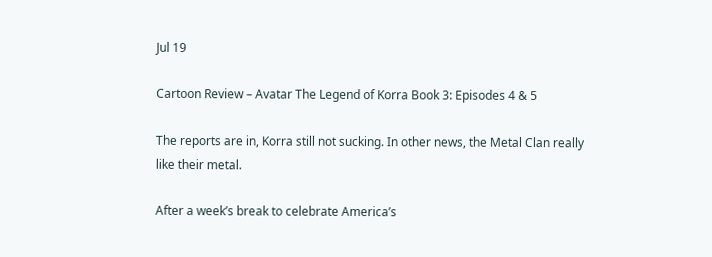Jul 19

Cartoon Review – Avatar The Legend of Korra Book 3: Episodes 4 & 5

The reports are in, Korra still not sucking. In other news, the Metal Clan really like their metal.

After a week’s break to celebrate America’s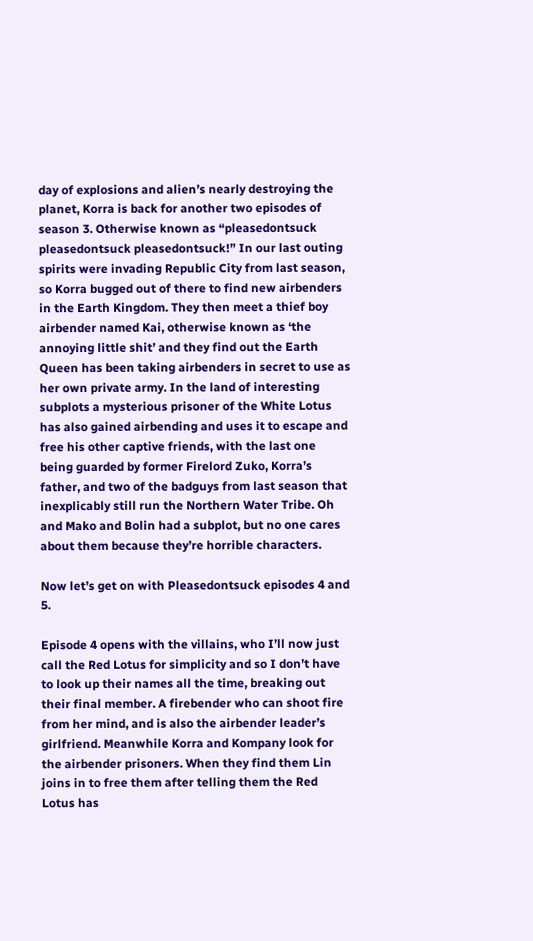day of explosions and alien’s nearly destroying the planet, Korra is back for another two episodes of season 3. Otherwise known as “pleasedontsuck pleasedontsuck pleasedontsuck!” In our last outing spirits were invading Republic City from last season, so Korra bugged out of there to find new airbenders in the Earth Kingdom. They then meet a thief boy airbender named Kai, otherwise known as ‘the annoying little shit’ and they find out the Earth Queen has been taking airbenders in secret to use as her own private army. In the land of interesting subplots a mysterious prisoner of the White Lotus has also gained airbending and uses it to escape and free his other captive friends, with the last one being guarded by former Firelord Zuko, Korra’s father, and two of the badguys from last season that inexplicably still run the Northern Water Tribe. Oh and Mako and Bolin had a subplot, but no one cares about them because they’re horrible characters.

Now let’s get on with Pleasedontsuck episodes 4 and 5.

Episode 4 opens with the villains, who I’ll now just call the Red Lotus for simplicity and so I don’t have to look up their names all the time, breaking out their final member. A firebender who can shoot fire from her mind, and is also the airbender leader’s girlfriend. Meanwhile Korra and Kompany look for the airbender prisoners. When they find them Lin joins in to free them after telling them the Red Lotus has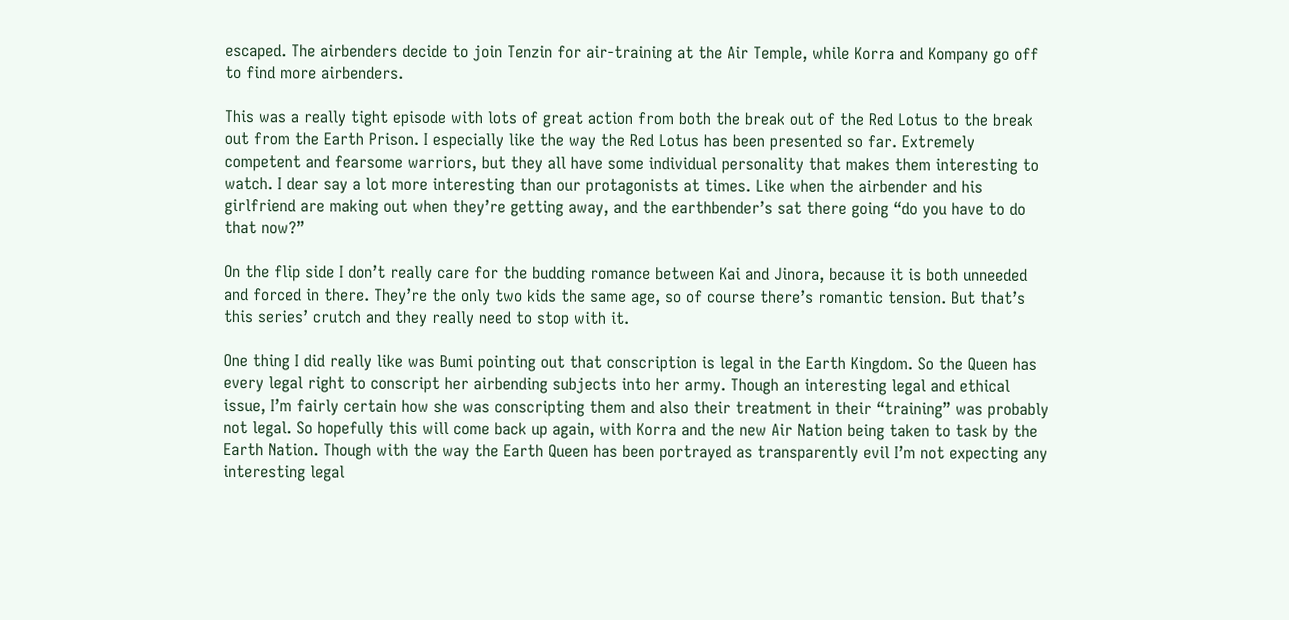escaped. The airbenders decide to join Tenzin for air-training at the Air Temple, while Korra and Kompany go off to find more airbenders.

This was a really tight episode with lots of great action from both the break out of the Red Lotus to the break out from the Earth Prison. I especially like the way the Red Lotus has been presented so far. Extremely competent and fearsome warriors, but they all have some individual personality that makes them interesting to watch. I dear say a lot more interesting than our protagonists at times. Like when the airbender and his girlfriend are making out when they’re getting away, and the earthbender’s sat there going “do you have to do that now?”

On the flip side I don’t really care for the budding romance between Kai and Jinora, because it is both unneeded and forced in there. They’re the only two kids the same age, so of course there’s romantic tension. But that’s this series’ crutch and they really need to stop with it.

One thing I did really like was Bumi pointing out that conscription is legal in the Earth Kingdom. So the Queen has every legal right to conscript her airbending subjects into her army. Though an interesting legal and ethical issue, I’m fairly certain how she was conscripting them and also their treatment in their “training” was probably not legal. So hopefully this will come back up again, with Korra and the new Air Nation being taken to task by the Earth Nation. Though with the way the Earth Queen has been portrayed as transparently evil I’m not expecting any interesting legal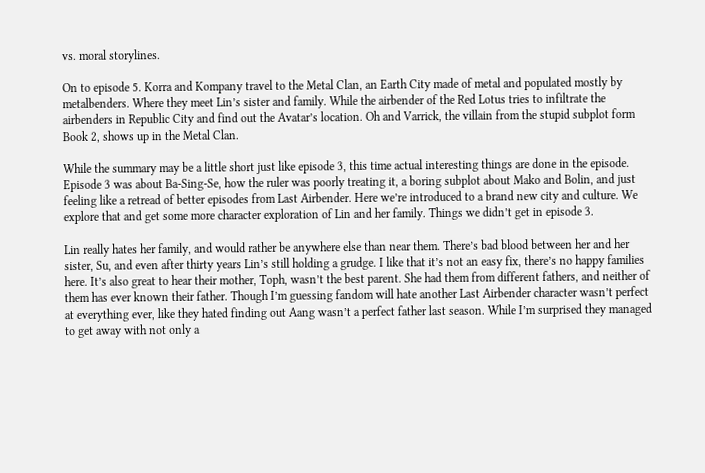vs. moral storylines.

On to episode 5. Korra and Kompany travel to the Metal Clan, an Earth City made of metal and populated mostly by metalbenders. Where they meet Lin’s sister and family. While the airbender of the Red Lotus tries to infiltrate the airbenders in Republic City and find out the Avatar’s location. Oh and Varrick, the villain from the stupid subplot form Book 2, shows up in the Metal Clan.

While the summary may be a little short just like episode 3, this time actual interesting things are done in the episode. Episode 3 was about Ba-Sing-Se, how the ruler was poorly treating it, a boring subplot about Mako and Bolin, and just feeling like a retread of better episodes from Last Airbender. Here we’re introduced to a brand new city and culture. We explore that and get some more character exploration of Lin and her family. Things we didn’t get in episode 3.

Lin really hates her family, and would rather be anywhere else than near them. There’s bad blood between her and her sister, Su, and even after thirty years Lin’s still holding a grudge. I like that it’s not an easy fix, there’s no happy families here. It’s also great to hear their mother, Toph, wasn’t the best parent. She had them from different fathers, and neither of them has ever known their father. Though I’m guessing fandom will hate another Last Airbender character wasn’t perfect at everything ever, like they hated finding out Aang wasn’t a perfect father last season. While I’m surprised they managed to get away with not only a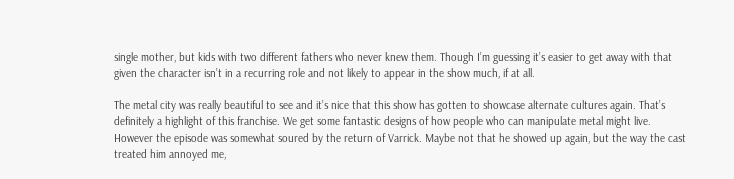single mother, but kids with two different fathers who never knew them. Though I’m guessing it’s easier to get away with that given the character isn’t in a recurring role and not likely to appear in the show much, if at all.

The metal city was really beautiful to see and it’s nice that this show has gotten to showcase alternate cultures again. That’s definitely a highlight of this franchise. We get some fantastic designs of how people who can manipulate metal might live. However the episode was somewhat soured by the return of Varrick. Maybe not that he showed up again, but the way the cast treated him annoyed me,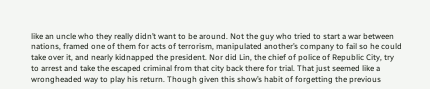like an uncle who they really didn’t want to be around. Not the guy who tried to start a war between nations, framed one of them for acts of terrorism, manipulated another’s company to fail so he could take over it, and nearly kidnapped the president. Nor did Lin, the chief of police of Republic City, try to arrest and take the escaped criminal from that city back there for trial. That just seemed like a wrongheaded way to play his return. Though given this show’s habit of forgetting the previous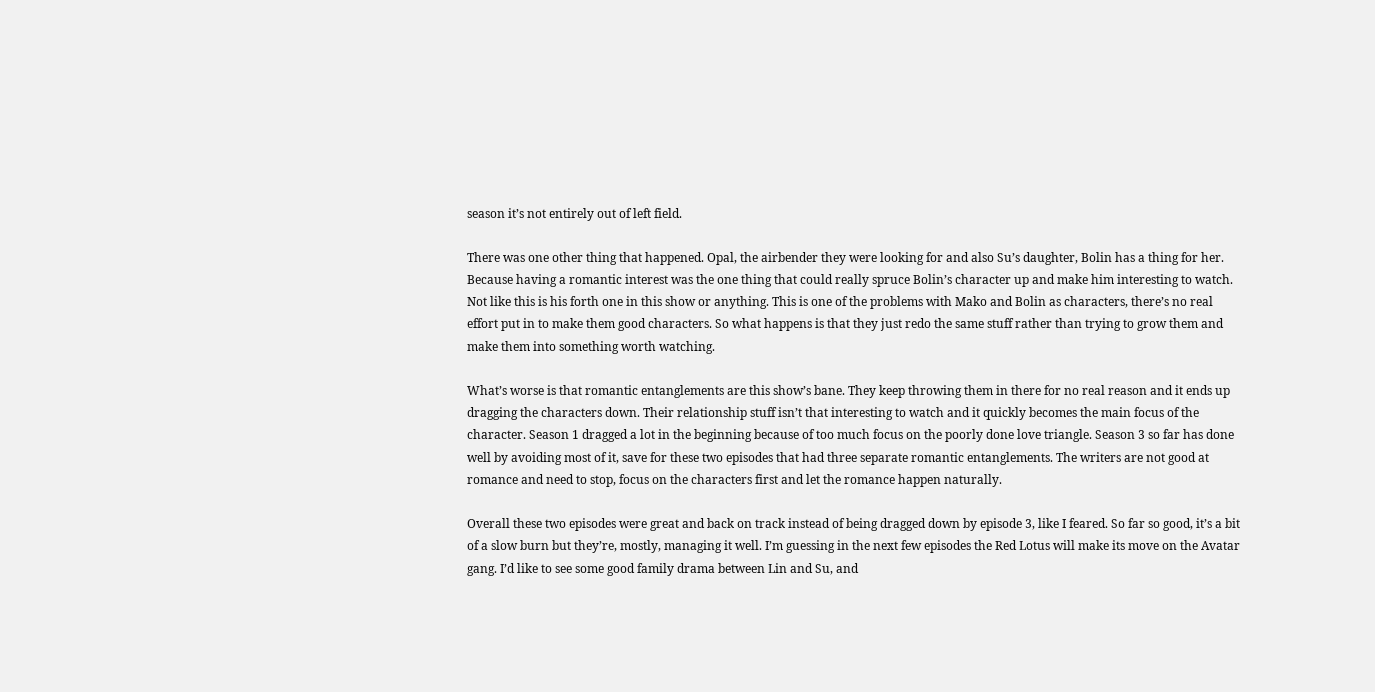season it’s not entirely out of left field.

There was one other thing that happened. Opal, the airbender they were looking for and also Su’s daughter, Bolin has a thing for her. Because having a romantic interest was the one thing that could really spruce Bolin’s character up and make him interesting to watch. Not like this is his forth one in this show or anything. This is one of the problems with Mako and Bolin as characters, there’s no real effort put in to make them good characters. So what happens is that they just redo the same stuff rather than trying to grow them and make them into something worth watching.

What’s worse is that romantic entanglements are this show’s bane. They keep throwing them in there for no real reason and it ends up dragging the characters down. Their relationship stuff isn’t that interesting to watch and it quickly becomes the main focus of the character. Season 1 dragged a lot in the beginning because of too much focus on the poorly done love triangle. Season 3 so far has done well by avoiding most of it, save for these two episodes that had three separate romantic entanglements. The writers are not good at romance and need to stop, focus on the characters first and let the romance happen naturally.

Overall these two episodes were great and back on track instead of being dragged down by episode 3, like I feared. So far so good, it’s a bit of a slow burn but they’re, mostly, managing it well. I’m guessing in the next few episodes the Red Lotus will make its move on the Avatar gang. I’d like to see some good family drama between Lin and Su, and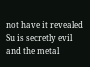not have it revealed Su is secretly evil and the metal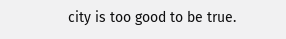city is too good to be true.